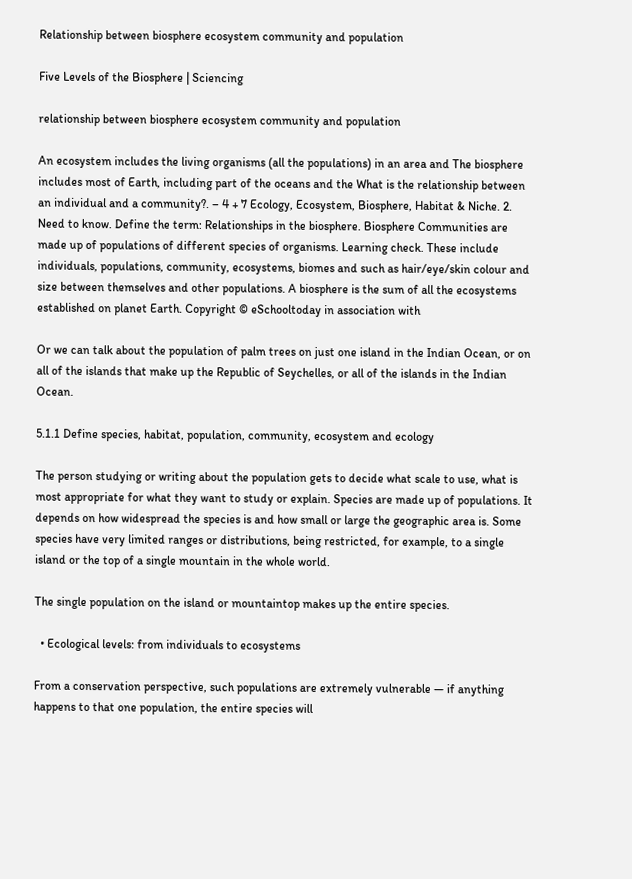Relationship between biosphere ecosystem community and population

Five Levels of the Biosphere | Sciencing

relationship between biosphere ecosystem community and population

An ecosystem includes the living organisms (all the populations) in an area and The biosphere includes most of Earth, including part of the oceans and the What is the relationship between an individual and a community?. – 4 + 7 Ecology, Ecosystem, Biosphere, Habitat & Niche. 2. Need to know. Define the term: Relationships in the biosphere. Biosphere Communities are made up of populations of different species of organisms. Learning check. These include individuals, populations, community, ecosystems, biomes and such as hair/eye/skin colour and size between themselves and other populations. A biosphere is the sum of all the ecosystems established on planet Earth. Copyright © eSchooltoday in association with

Or we can talk about the population of palm trees on just one island in the Indian Ocean, or on all of the islands that make up the Republic of Seychelles, or all of the islands in the Indian Ocean.

5.1.1 Define species, habitat, population, community, ecosystem and ecology

The person studying or writing about the population gets to decide what scale to use, what is most appropriate for what they want to study or explain. Species are made up of populations. It depends on how widespread the species is and how small or large the geographic area is. Some species have very limited ranges or distributions, being restricted, for example, to a single island or the top of a single mountain in the whole world.

The single population on the island or mountaintop makes up the entire species.

  • Ecological levels: from individuals to ecosystems

From a conservation perspective, such populations are extremely vulnerable — if anything happens to that one population, the entire species will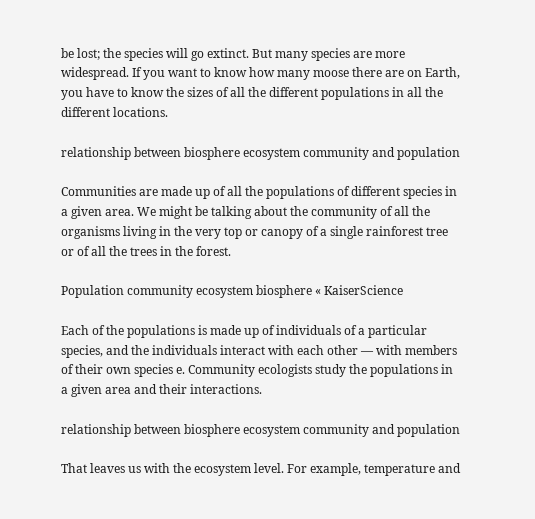be lost; the species will go extinct. But many species are more widespread. If you want to know how many moose there are on Earth, you have to know the sizes of all the different populations in all the different locations.

relationship between biosphere ecosystem community and population

Communities are made up of all the populations of different species in a given area. We might be talking about the community of all the organisms living in the very top or canopy of a single rainforest tree or of all the trees in the forest.

Population community ecosystem biosphere « KaiserScience

Each of the populations is made up of individuals of a particular species, and the individuals interact with each other — with members of their own species e. Community ecologists study the populations in a given area and their interactions.

relationship between biosphere ecosystem community and population

That leaves us with the ecosystem level. For example, temperature and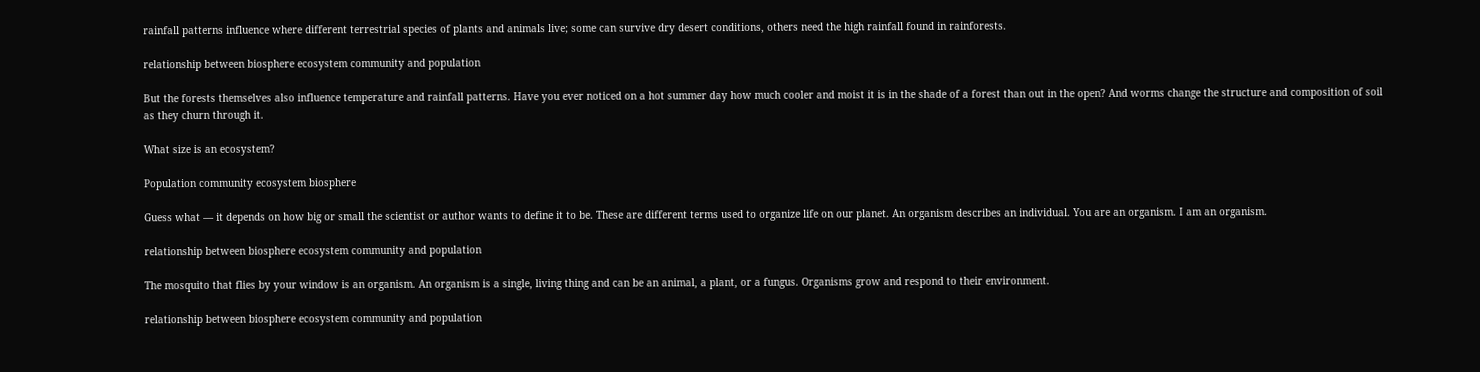rainfall patterns influence where different terrestrial species of plants and animals live; some can survive dry desert conditions, others need the high rainfall found in rainforests.

relationship between biosphere ecosystem community and population

But the forests themselves also influence temperature and rainfall patterns. Have you ever noticed on a hot summer day how much cooler and moist it is in the shade of a forest than out in the open? And worms change the structure and composition of soil as they churn through it.

What size is an ecosystem?

Population community ecosystem biosphere

Guess what — it depends on how big or small the scientist or author wants to define it to be. These are different terms used to organize life on our planet. An organism describes an individual. You are an organism. I am an organism.

relationship between biosphere ecosystem community and population

The mosquito that flies by your window is an organism. An organism is a single, living thing and can be an animal, a plant, or a fungus. Organisms grow and respond to their environment.

relationship between biosphere ecosystem community and population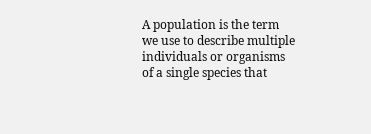A population is the term we use to describe multiple individuals or organisms of a single species that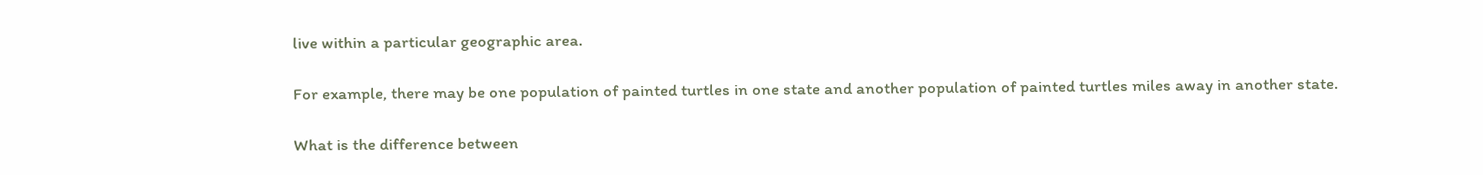live within a particular geographic area.

For example, there may be one population of painted turtles in one state and another population of painted turtles miles away in another state.

What is the difference between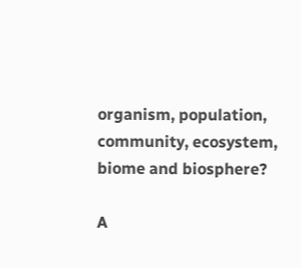organism, population, community, ecosystem, biome and biosphere?

A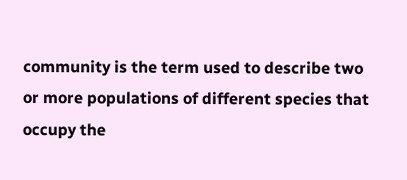community is the term used to describe two or more populations of different species that occupy the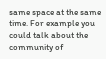same space at the same time. For example you could talk about the community of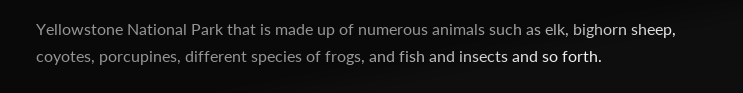Yellowstone National Park that is made up of numerous animals such as elk, bighorn sheep, coyotes, porcupines, different species of frogs, and fish and insects and so forth.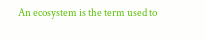An ecosystem is the term used to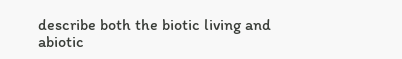describe both the biotic living and abiotic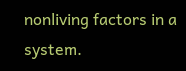nonliving factors in a system.